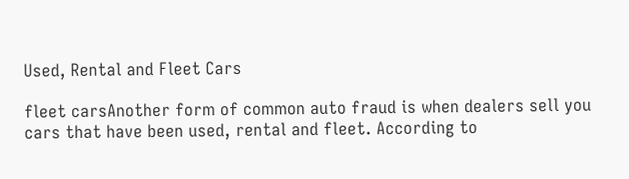Used, Rental and Fleet Cars

fleet carsAnother form of common auto fraud is when dealers sell you cars that have been used, rental and fleet. According to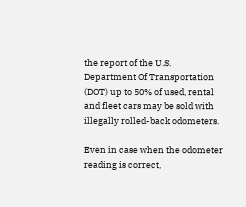the report of the U.S. Department Of Transportation (DOT) up to 50% of used, rental and fleet cars may be sold with illegally rolled-back odometers.

Even in case when the odometer reading is correct,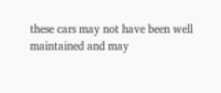these cars may not have been well maintained and may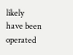likely have been operated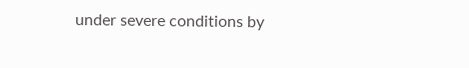under severe conditions by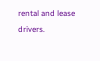rental and lease drivers.